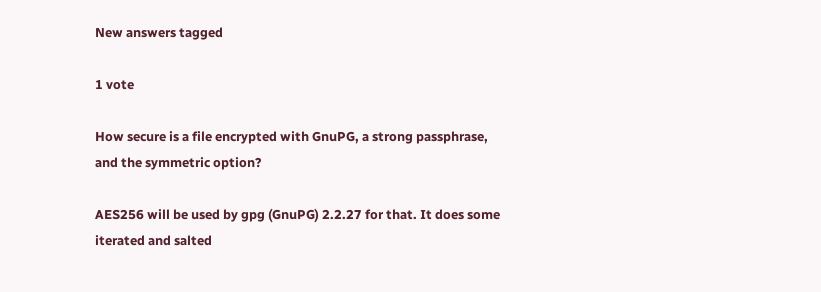New answers tagged

1 vote

How secure is a file encrypted with GnuPG, a strong passphrase, and the symmetric option?

AES256 will be used by gpg (GnuPG) 2.2.27 for that. It does some iterated and salted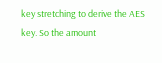key stretching to derive the AES key. So the amount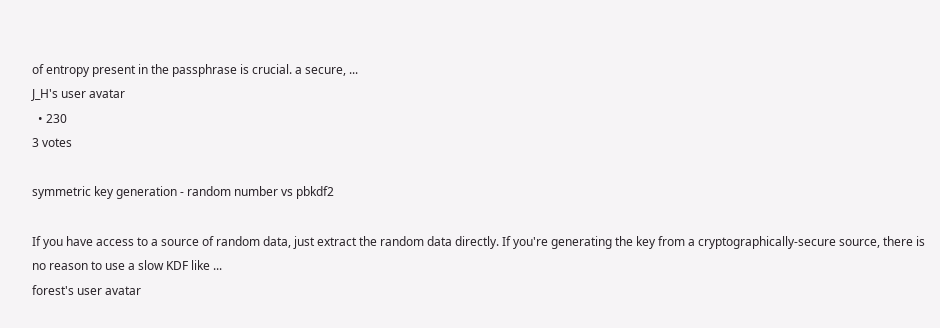of entropy present in the passphrase is crucial. a secure, ...
J_H's user avatar
  • 230
3 votes

symmetric key generation - random number vs pbkdf2

If you have access to a source of random data, just extract the random data directly. If you're generating the key from a cryptographically-secure source, there is no reason to use a slow KDF like ...
forest's user avatar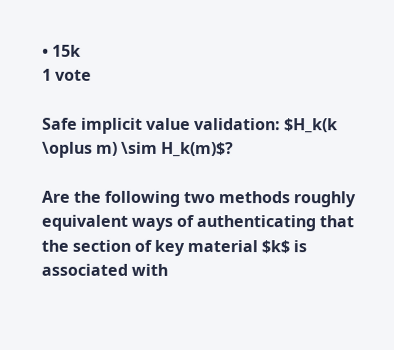• 15k
1 vote

Safe implicit value validation: $H_k(k \oplus m) \sim H_k(m)$?

Are the following two methods roughly equivalent ways of authenticating that the section of key material $k$ is associated with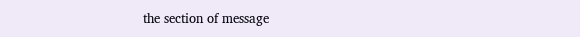the section of message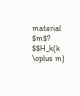material $m$? $$H_k(k \oplus m)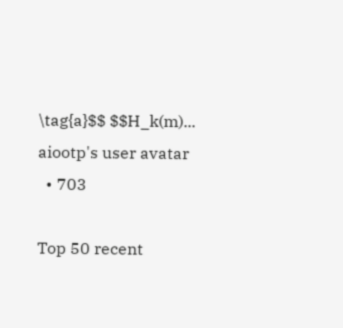\tag{a}$$ $$H_k(m)...
aiootp's user avatar
  • 703

Top 50 recent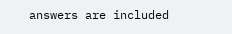answers are included